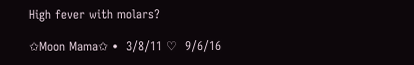High fever with molars?

✩Moon Mama✩ •  3/8/11 ♡  9/6/16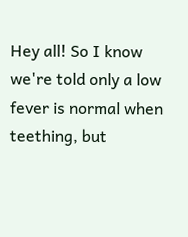Hey all! So I know we're told only a low fever is normal when teething, but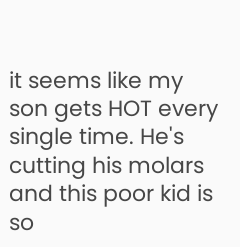it seems like my son gets HOT every single time. He's cutting his molars and this poor kid is so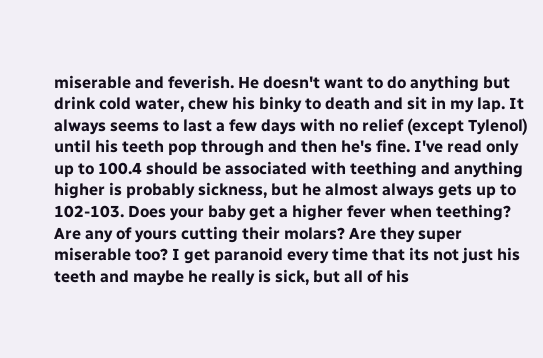miserable and feverish. He doesn't want to do anything but drink cold water, chew his binky to death and sit in my lap. It always seems to last a few days with no relief (except Tylenol) until his teeth pop through and then he's fine. I've read only up to 100.4 should be associated with teething and anything higher is probably sickness, but he almost always gets up to 102-103. Does your baby get a higher fever when teething? Are any of yours cutting their molars? Are they super miserable too? I get paranoid every time that its not just his teeth and maybe he really is sick, but all of his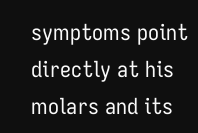symptoms point directly at his molars and its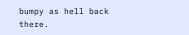bumpy as hell back there.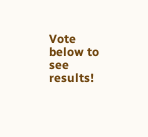Vote below to see results!